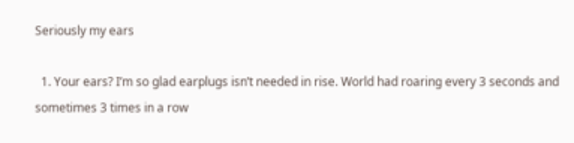Seriously my ears

  1. Your ears? I’m so glad earplugs isn’t needed in rise. World had roaring every 3 seconds and sometimes 3 times in a row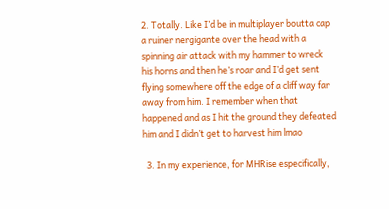2. Totally. Like I’d be in multiplayer boutta cap a ruiner nergigante over the head with a spinning air attack with my hammer to wreck his horns and then he’s roar and I’d get sent flying somewhere off the edge of a cliff way far away from him. I remember when that happened and as I hit the ground they defeated him and I didn’t get to harvest him lmao

  3. In my experience, for MHRise especifically,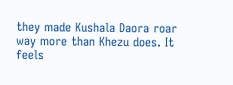they made Kushala Daora roar way more than Khezu does. It feels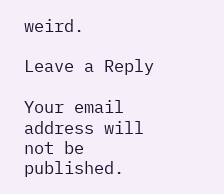weird.

Leave a Reply

Your email address will not be published.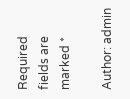Required fields are marked *

Author: admin